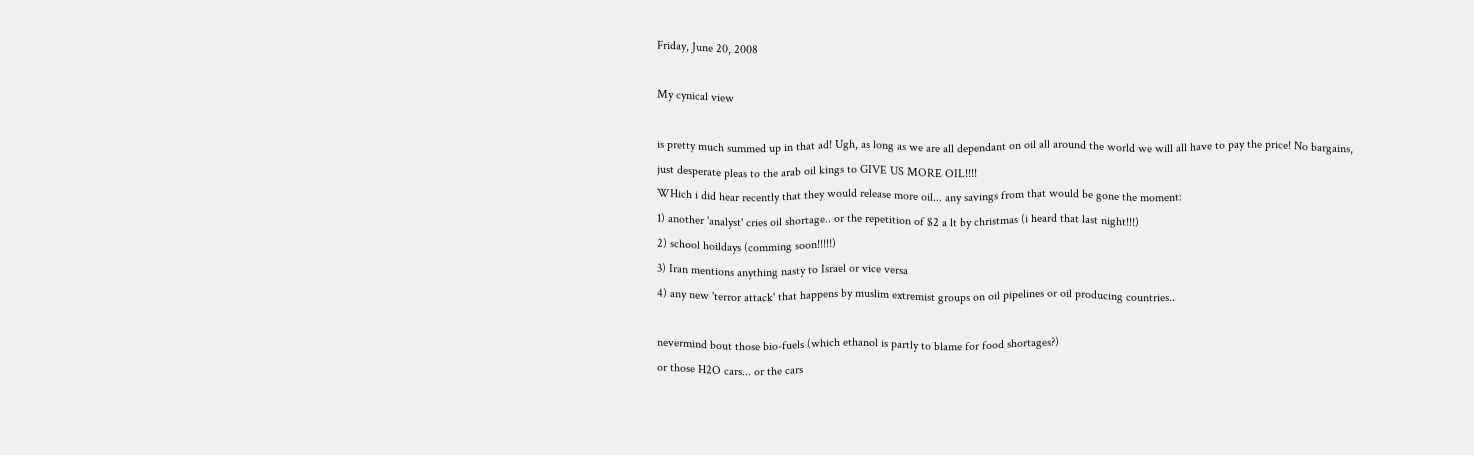Friday, June 20, 2008

My cynical view

is pretty much summed up in that ad! Ugh, as long as we are all dependant on oil all around the world we will all have to pay the price! No bargains, just desperate pleas to the arab oil kings to GIVE US MORE OIL!!!!
WHich i did hear recently that they would release more oil... any savings from that would be gone the moment:
1) another 'analyst' cries oil shortage.. or the repetition of $2 a lt by christmas (i heard that last night!!!)
2) school hoildays (comming soon!!!!!)
3) Iran mentions anything nasty to Israel or vice versa
4) any new 'terror attack' that happens by muslim extremist groups on oil pipelines or oil producing countries..

nevermind bout those bio-fuels (which ethanol is partly to blame for food shortages?)
or those H2O cars... or the cars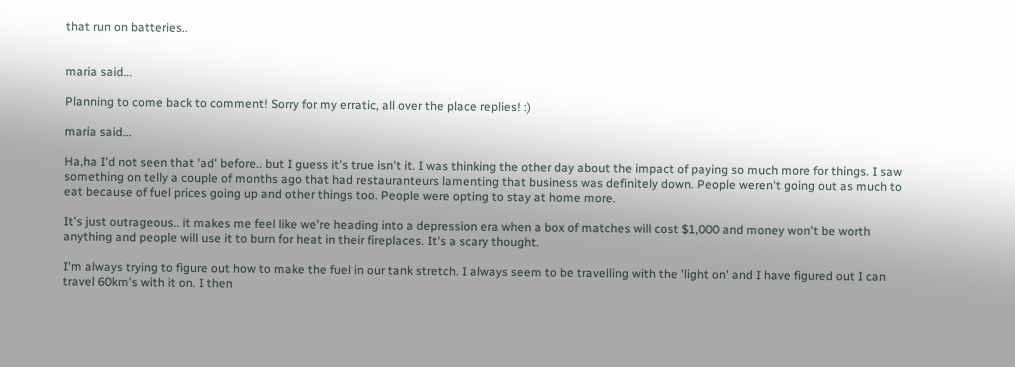that run on batteries..


maria said...

Planning to come back to comment! Sorry for my erratic, all over the place replies! :)

maria said...

Ha,ha I'd not seen that 'ad' before.. but I guess it's true isn't it. I was thinking the other day about the impact of paying so much more for things. I saw something on telly a couple of months ago that had restauranteurs lamenting that business was definitely down. People weren't going out as much to eat because of fuel prices going up and other things too. People were opting to stay at home more.

It's just outrageous.. it makes me feel like we're heading into a depression era when a box of matches will cost $1,000 and money won't be worth anything and people will use it to burn for heat in their fireplaces. It's a scary thought.

I'm always trying to figure out how to make the fuel in our tank stretch. I always seem to be travelling with the 'light on' and I have figured out I can travel 60km's with it on. I then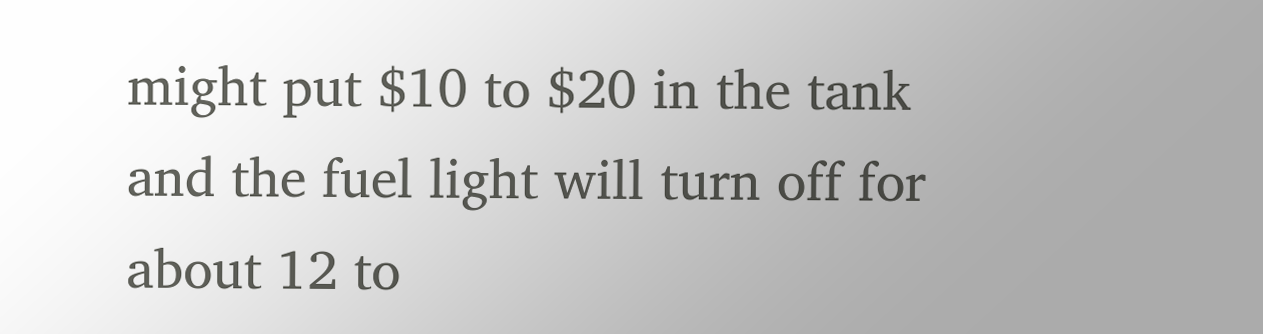might put $10 to $20 in the tank and the fuel light will turn off for about 12 to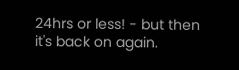24hrs or less! - but then it's back on again.